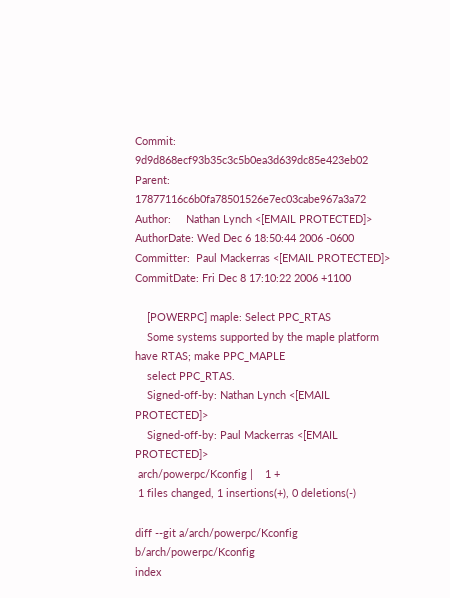Commit:     9d9d868ecf93b35c3c5b0ea3d639dc85e423eb02
Parent:     17877116c6b0fa78501526e7ec03cabe967a3a72
Author:     Nathan Lynch <[EMAIL PROTECTED]>
AuthorDate: Wed Dec 6 18:50:44 2006 -0600
Committer:  Paul Mackerras <[EMAIL PROTECTED]>
CommitDate: Fri Dec 8 17:10:22 2006 +1100

    [POWERPC] maple: Select PPC_RTAS
    Some systems supported by the maple platform have RTAS; make PPC_MAPLE
    select PPC_RTAS.
    Signed-off-by: Nathan Lynch <[EMAIL PROTECTED]>
    Signed-off-by: Paul Mackerras <[EMAIL PROTECTED]>
 arch/powerpc/Kconfig |    1 +
 1 files changed, 1 insertions(+), 0 deletions(-)

diff --git a/arch/powerpc/Kconfig b/arch/powerpc/Kconfig
index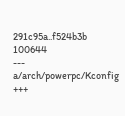291c95a..f524b3b 100644
--- a/arch/powerpc/Kconfig
+++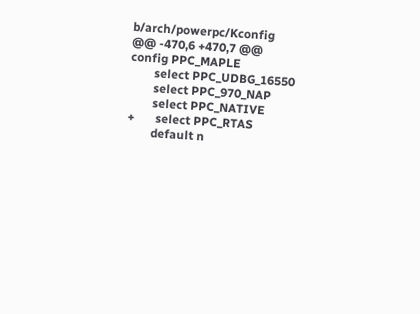b/arch/powerpc/Kconfig
@@ -470,6 +470,7 @@ config PPC_MAPLE
        select PPC_UDBG_16550
        select PPC_970_NAP
        select PPC_NATIVE
+       select PPC_RTAS
        default n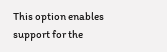This option enables support for the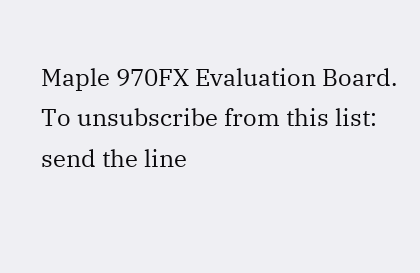Maple 970FX Evaluation Board.
To unsubscribe from this list: send the line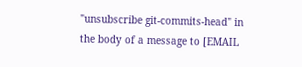"unsubscribe git-commits-head" in
the body of a message to [EMAIL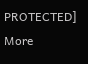PROTECTED]
More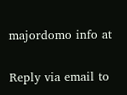majordomo info at

Reply via email to